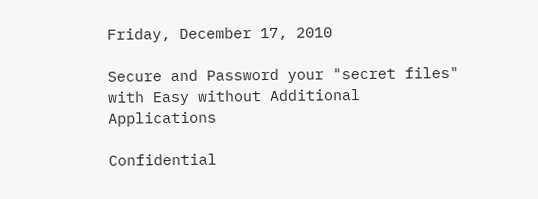Friday, December 17, 2010

Secure and Password your "secret files" with Easy without Additional Applications

Confidential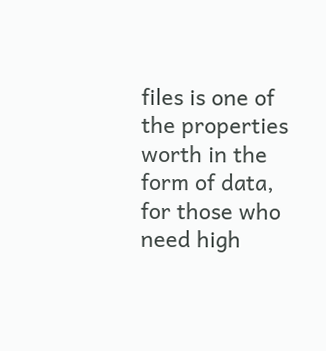files is one of the properties worth in the form of data, for those who need high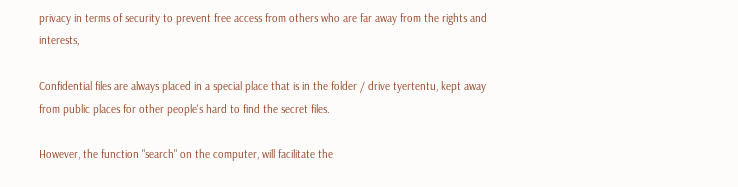privacy in terms of security to prevent free access from others who are far away from the rights and interests,

Confidential files are always placed in a special place that is in the folder / drive tyertentu, kept away from public places for other people's hard to find the secret files.

However, the function "search" on the computer, will facilitate the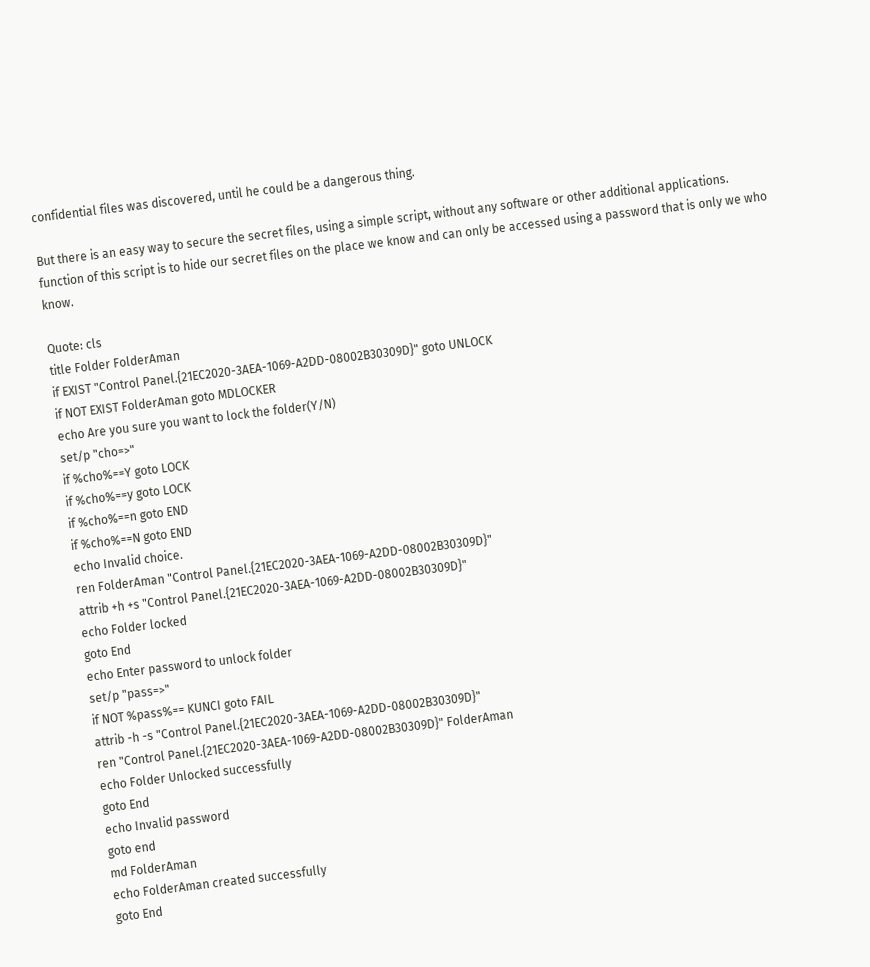confidential files was discovered, until he could be a dangerous thing.

But there is an easy way to secure the secret files, using a simple script, without any software or other additional applications. function of this script is to hide our secret files on the place we know and can only be accessed using a password that is only we who know.

Quote: cls
title Folder FolderAman
if EXIST "Control Panel.{21EC2020-3AEA-1069-A2DD-08002B30309D}" goto UNLOCK
if NOT EXIST FolderAman goto MDLOCKER
echo Are you sure you want to lock the folder(Y/N)
set/p "cho=>"
if %cho%==Y goto LOCK
if %cho%==y goto LOCK
if %cho%==n goto END
if %cho%==N goto END
echo Invalid choice.
ren FolderAman "Control Panel.{21EC2020-3AEA-1069-A2DD-08002B30309D}"
attrib +h +s "Control Panel.{21EC2020-3AEA-1069-A2DD-08002B30309D}"
echo Folder locked
goto End
echo Enter password to unlock folder
set/p "pass=>"
if NOT %pass%== KUNCI goto FAIL
attrib -h -s "Control Panel.{21EC2020-3AEA-1069-A2DD-08002B30309D}"
ren "Control Panel.{21EC2020-3AEA-1069-A2DD-08002B30309D}" FolderAman
echo Folder Unlocked successfully
goto End
echo Invalid password
goto end
md FolderAman
echo FolderAman created successfully
goto End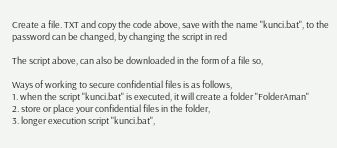Create a file. TXT and copy the code above, save with the name "kunci.bat", to the password can be changed, by changing the script in red

The script above, can also be downloaded in the form of a file so,

Ways of working to secure confidential files is as follows,
1. when the script "kunci.bat" is executed, it will create a folder "FolderAman"
2. store or place your confidential files in the folder,
3. longer execution script "kunci.bat",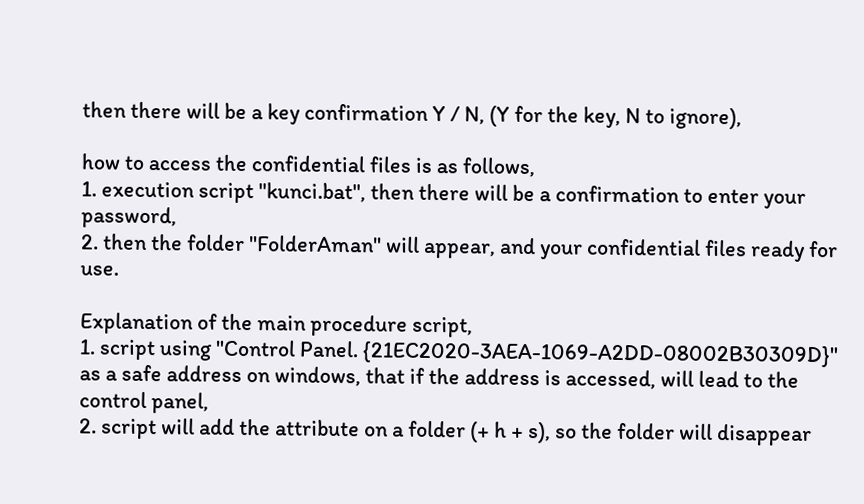then there will be a key confirmation Y / N, (Y for the key, N to ignore),

how to access the confidential files is as follows,
1. execution script "kunci.bat", then there will be a confirmation to enter your password,
2. then the folder "FolderAman" will appear, and your confidential files ready for use.

Explanation of the main procedure script,
1. script using "Control Panel. {21EC2020-3AEA-1069-A2DD-08002B30309D}" as a safe address on windows, that if the address is accessed, will lead to the control panel,
2. script will add the attribute on a folder (+ h + s), so the folder will disappear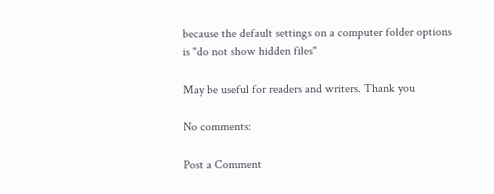because the default settings on a computer folder options is "do not show hidden files"

May be useful for readers and writers. Thank you

No comments:

Post a Comment